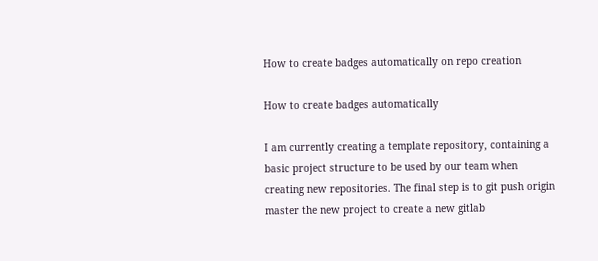How to create badges automatically on repo creation

How to create badges automatically

I am currently creating a template repository, containing a basic project structure to be used by our team when creating new repositories. The final step is to git push origin master the new project to create a new gitlab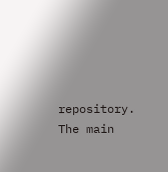repository. The main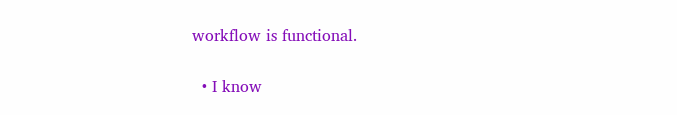workflow is functional.

  • I know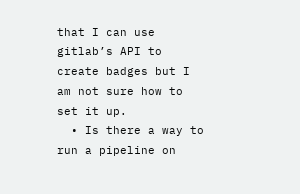that I can use gitlab’s API to create badges but I am not sure how to set it up.
  • Is there a way to run a pipeline on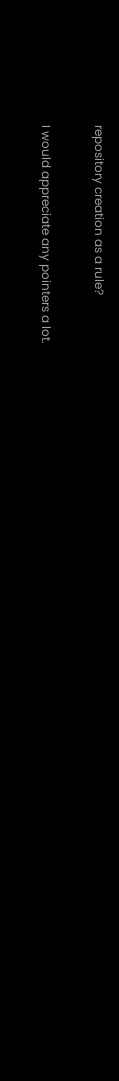repository creation as a rule?

I would appreciate any pointers a lot.